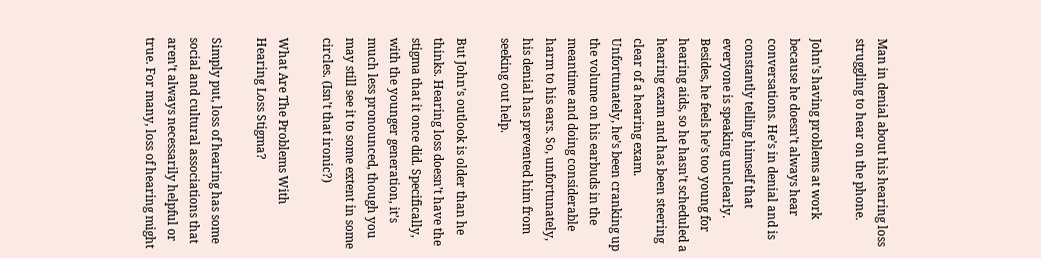Man in denial about his hearing loss struggling to hear on the phone.

John’s having problems at work because he doesn’t always hear conversations. He’s in denial and is constantly telling himself that everyone is speaking unclearly. Besides, he feels he’s too young for hearing aids, so he hasn’t scheduled a hearing exam and has been steering clear of a hearing exam. Unfortunately, he’s been cranking up the volume on his earbuds in the meantime and doing considerable harm to his ears. So, unfortunately, his denial has prevented him from seeking out help.

But John’s outlook is older than he thinks. Hearing loss doesn’t have the stigma that it once did. Specifically, with the younger generation, it’s much less pronounced, though you may still see it to some extent in some circles. (Isn’t that ironic?)

What Are The Problems With Hearing Loss Stigma?

Simply put, loss of hearing has some social and cultural associations that aren’t always necessarily helpful or true. For many, loss of hearing might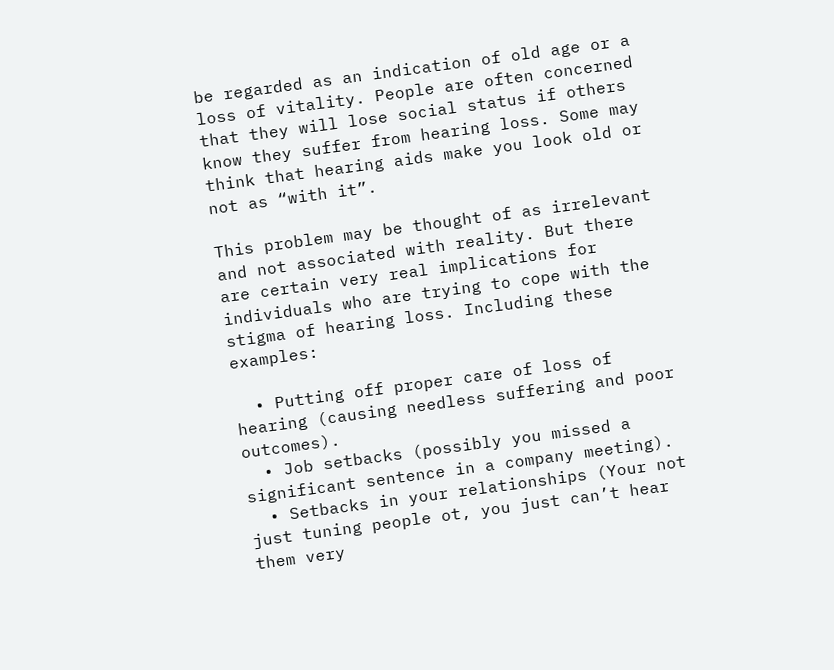be regarded as an indication of old age or a loss of vitality. People are often concerned that they will lose social status if others know they suffer from hearing loss. Some may think that hearing aids make you look old or not as “with it”.

This problem may be thought of as irrelevant and not associated with reality. But there are certain very real implications for individuals who are trying to cope with the stigma of hearing loss. Including these examples:

  • Putting off proper care of loss of hearing (causing needless suffering and poor outcomes).
  • Job setbacks (possibly you missed a significant sentence in a company meeting).
  • Setbacks in your relationships (Your not just tuning people ot, you just can’t hear them very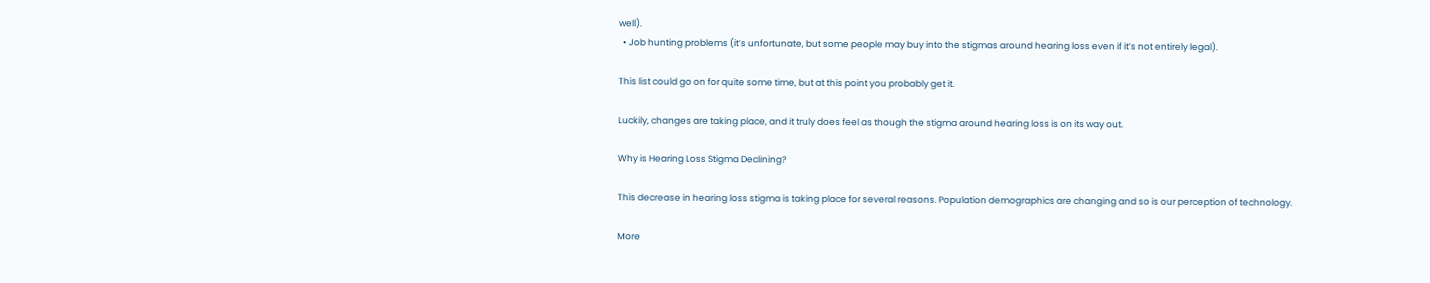well).
  • Job hunting problems (it’s unfortunate, but some people may buy into the stigmas around hearing loss even if it’s not entirely legal).

This list could go on for quite some time, but at this point you probably get it.

Luckily, changes are taking place, and it truly does feel as though the stigma around hearing loss is on its way out.

Why is Hearing Loss Stigma Declining?

This decrease in hearing loss stigma is taking place for several reasons. Population demographics are changing and so is our perception of technology.

More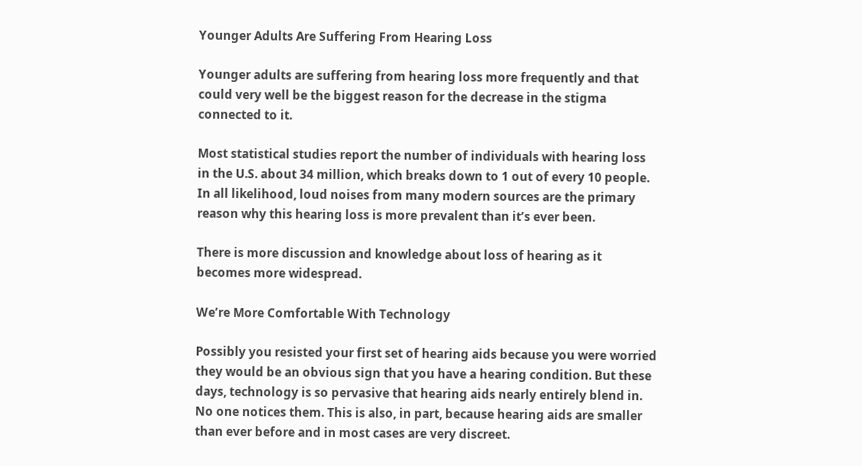Younger Adults Are Suffering From Hearing Loss

Younger adults are suffering from hearing loss more frequently and that could very well be the biggest reason for the decrease in the stigma connected to it.

Most statistical studies report the number of individuals with hearing loss in the U.S. about 34 million, which breaks down to 1 out of every 10 people. In all likelihood, loud noises from many modern sources are the primary reason why this hearing loss is more prevalent than it’s ever been.

There is more discussion and knowledge about loss of hearing as it becomes more widespread.

We’re More Comfortable With Technology

Possibly you resisted your first set of hearing aids because you were worried they would be an obvious sign that you have a hearing condition. But these days, technology is so pervasive that hearing aids nearly entirely blend in. No one notices them. This is also, in part, because hearing aids are smaller than ever before and in most cases are very discreet.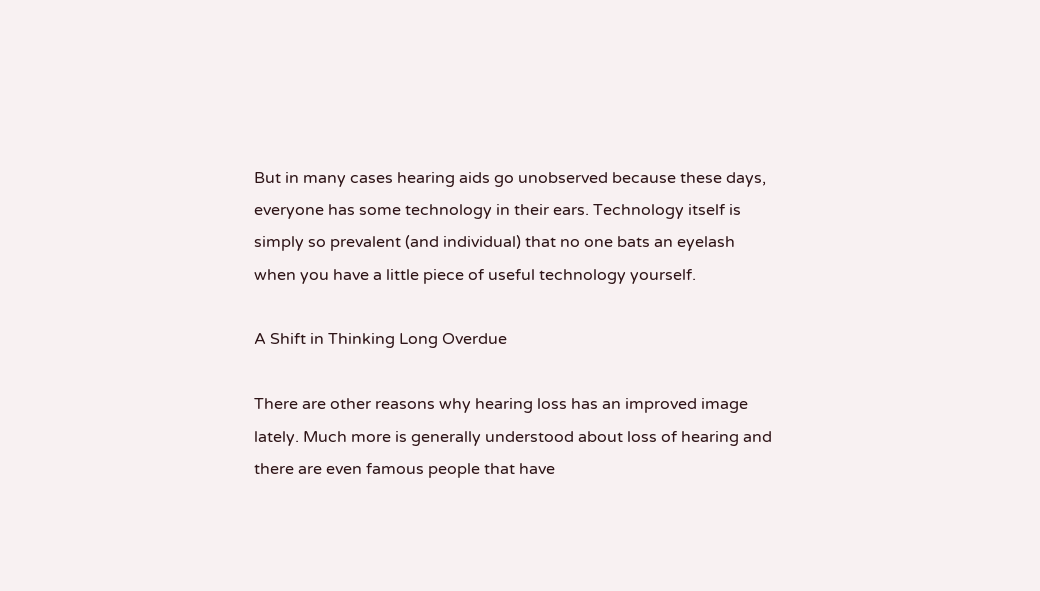But in many cases hearing aids go unobserved because these days, everyone has some technology in their ears. Technology itself is simply so prevalent (and individual) that no one bats an eyelash when you have a little piece of useful technology yourself.

A Shift in Thinking Long Overdue

There are other reasons why hearing loss has an improved image lately. Much more is generally understood about loss of hearing and there are even famous people that have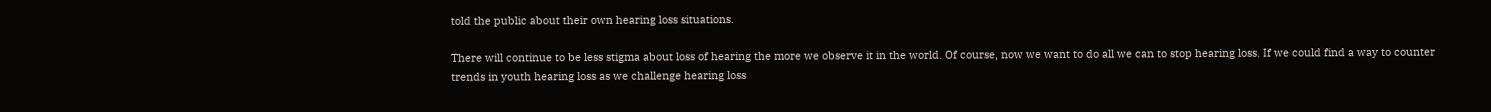told the public about their own hearing loss situations.

There will continue to be less stigma about loss of hearing the more we observe it in the world. Of course, now we want to do all we can to stop hearing loss. If we could find a way to counter trends in youth hearing loss as we challenge hearing loss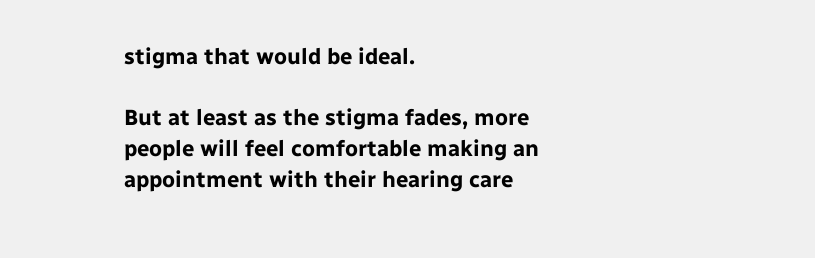stigma that would be ideal.

But at least as the stigma fades, more people will feel comfortable making an appointment with their hearing care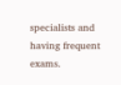specialists and having frequent exams.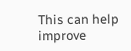This can help improve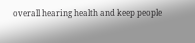overall hearing health and keep people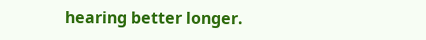hearing better longer.